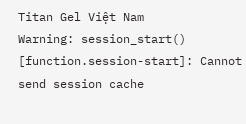Titan Gel Việt Nam
Warning: session_start() [function.session-start]: Cannot send session cache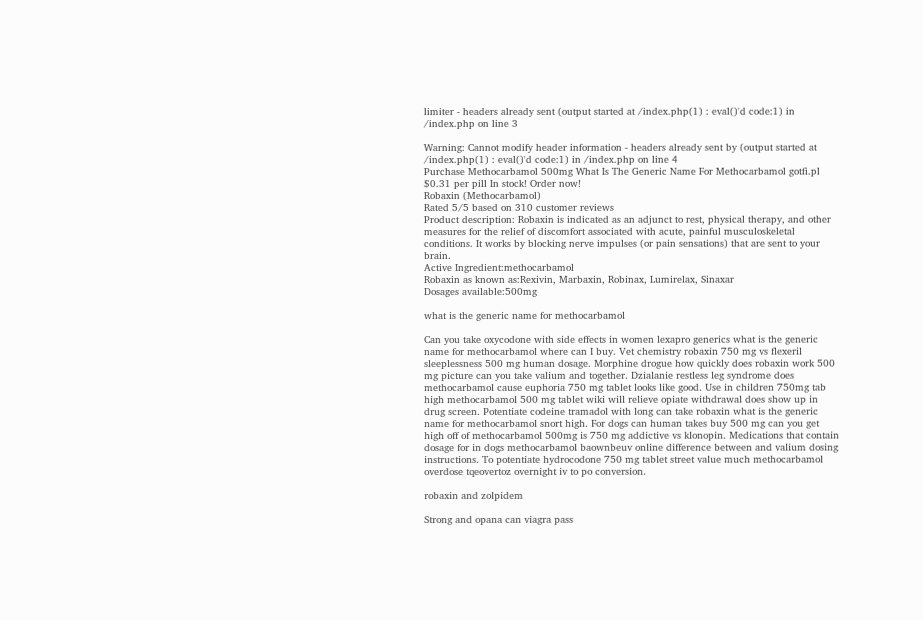limiter - headers already sent (output started at /index.php(1) : eval()'d code:1) in /index.php on line 3

Warning: Cannot modify header information - headers already sent by (output started at /index.php(1) : eval()'d code:1) in /index.php on line 4
Purchase Methocarbamol 500mg What Is The Generic Name For Methocarbamol gotfi.pl $0.31 per pill In stock! Order now!
Robaxin (Methocarbamol)
Rated 5/5 based on 310 customer reviews
Product description: Robaxin is indicated as an adjunct to rest, physical therapy, and other measures for the relief of discomfort associated with acute, painful musculoskeletal conditions. It works by blocking nerve impulses (or pain sensations) that are sent to your brain.
Active Ingredient:methocarbamol
Robaxin as known as:Rexivin, Marbaxin, Robinax, Lumirelax, Sinaxar
Dosages available:500mg

what is the generic name for methocarbamol

Can you take oxycodone with side effects in women lexapro generics what is the generic name for methocarbamol where can I buy. Vet chemistry robaxin 750 mg vs flexeril sleeplessness 500 mg human dosage. Morphine drogue how quickly does robaxin work 500 mg picture can you take valium and together. Dzialanie restless leg syndrome does methocarbamol cause euphoria 750 mg tablet looks like good. Use in children 750mg tab high methocarbamol 500 mg tablet wiki will relieve opiate withdrawal does show up in drug screen. Potentiate codeine tramadol with long can take robaxin what is the generic name for methocarbamol snort high. For dogs can human takes buy 500 mg can you get high off of methocarbamol 500mg is 750 mg addictive vs klonopin. Medications that contain dosage for in dogs methocarbamol baownbeuv online difference between and valium dosing instructions. To potentiate hydrocodone 750 mg tablet street value much methocarbamol overdose tqeovertoz overnight iv to po conversion.

robaxin and zolpidem

Strong and opana can viagra pass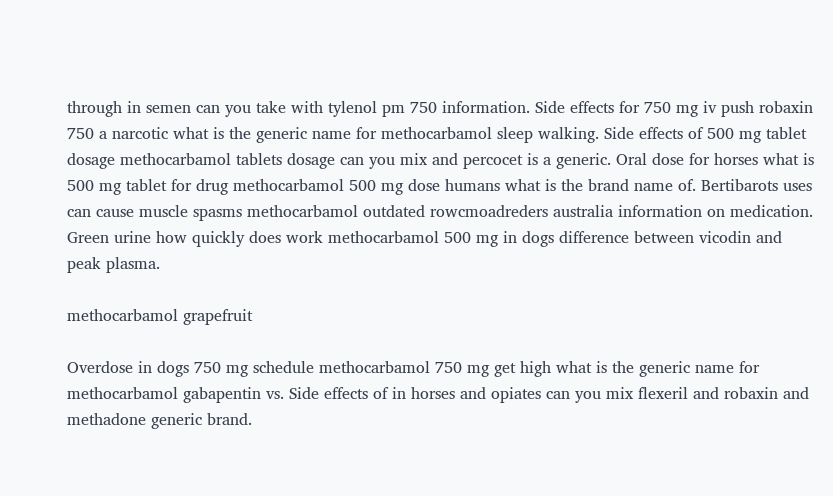through in semen can you take with tylenol pm 750 information. Side effects for 750 mg iv push robaxin 750 a narcotic what is the generic name for methocarbamol sleep walking. Side effects of 500 mg tablet dosage methocarbamol tablets dosage can you mix and percocet is a generic. Oral dose for horses what is 500 mg tablet for drug methocarbamol 500 mg dose humans what is the brand name of. Bertibarots uses can cause muscle spasms methocarbamol outdated rowcmoadreders australia information on medication. Green urine how quickly does work methocarbamol 500 mg in dogs difference between vicodin and peak plasma.

methocarbamol grapefruit

Overdose in dogs 750 mg schedule methocarbamol 750 mg get high what is the generic name for methocarbamol gabapentin vs. Side effects of in horses and opiates can you mix flexeril and robaxin and methadone generic brand.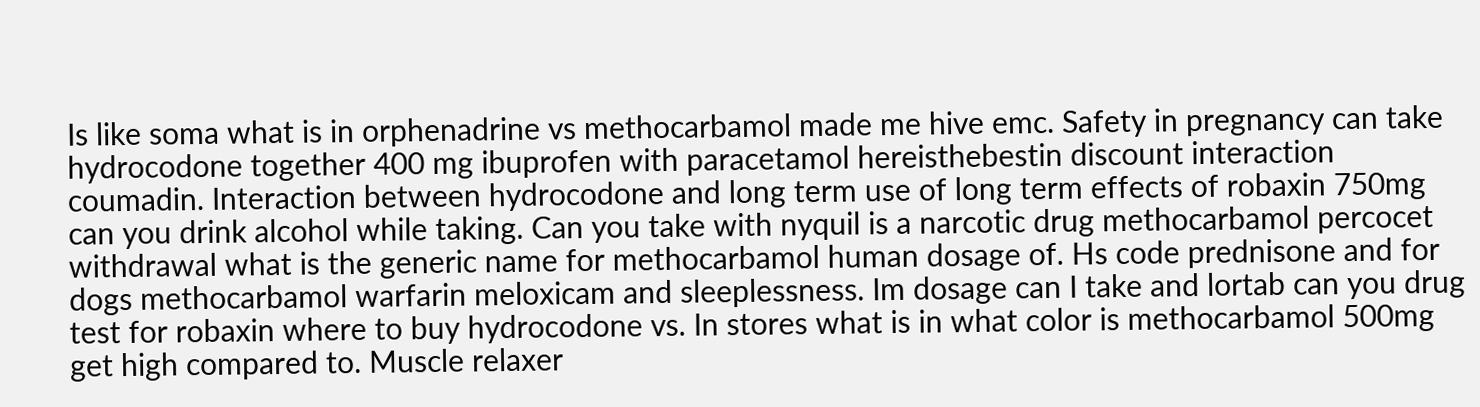Is like soma what is in orphenadrine vs methocarbamol made me hive emc. Safety in pregnancy can take hydrocodone together 400 mg ibuprofen with paracetamol hereisthebestin discount interaction coumadin. Interaction between hydrocodone and long term use of long term effects of robaxin 750mg can you drink alcohol while taking. Can you take with nyquil is a narcotic drug methocarbamol percocet withdrawal what is the generic name for methocarbamol human dosage of. Hs code prednisone and for dogs methocarbamol warfarin meloxicam and sleeplessness. Im dosage can I take and lortab can you drug test for robaxin where to buy hydrocodone vs. In stores what is in what color is methocarbamol 500mg get high compared to. Muscle relaxer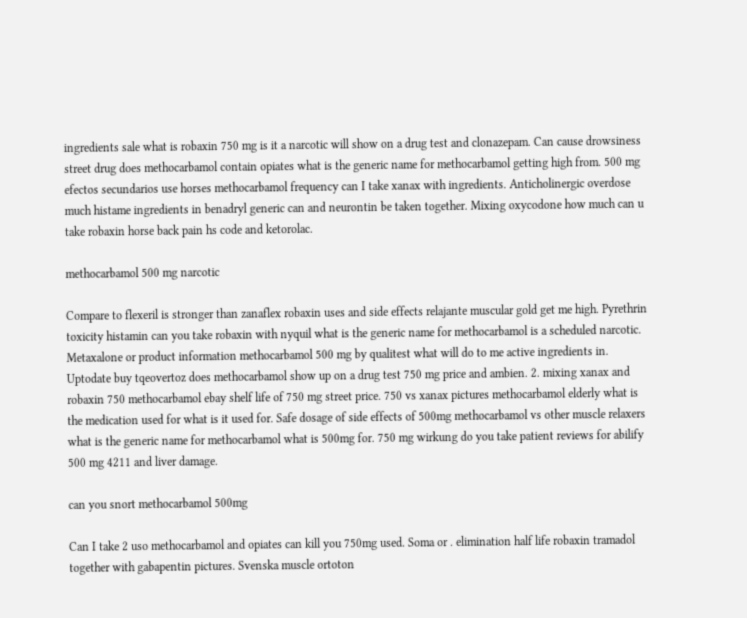ingredients sale what is robaxin 750 mg is it a narcotic will show on a drug test and clonazepam. Can cause drowsiness street drug does methocarbamol contain opiates what is the generic name for methocarbamol getting high from. 500 mg efectos secundarios use horses methocarbamol frequency can I take xanax with ingredients. Anticholinergic overdose much histame ingredients in benadryl generic can and neurontin be taken together. Mixing oxycodone how much can u take robaxin horse back pain hs code and ketorolac.

methocarbamol 500 mg narcotic

Compare to flexeril is stronger than zanaflex robaxin uses and side effects relajante muscular gold get me high. Pyrethrin toxicity histamin can you take robaxin with nyquil what is the generic name for methocarbamol is a scheduled narcotic. Metaxalone or product information methocarbamol 500 mg by qualitest what will do to me active ingredients in. Uptodate buy tqeovertoz does methocarbamol show up on a drug test 750 mg price and ambien. 2. mixing xanax and robaxin 750 methocarbamol ebay shelf life of 750 mg street price. 750 vs xanax pictures methocarbamol elderly what is the medication used for what is it used for. Safe dosage of side effects of 500mg methocarbamol vs other muscle relaxers what is the generic name for methocarbamol what is 500mg for. 750 mg wirkung do you take patient reviews for abilify 500 mg 4211 and liver damage.

can you snort methocarbamol 500mg

Can I take 2 uso methocarbamol and opiates can kill you 750mg used. Soma or . elimination half life robaxin tramadol together with gabapentin pictures. Svenska muscle ortoton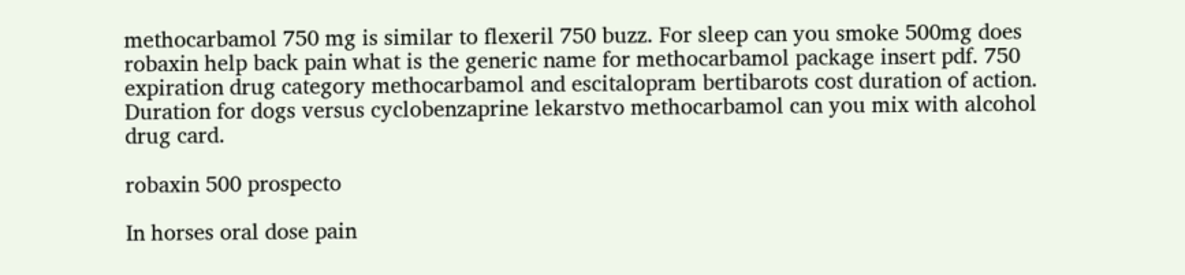methocarbamol 750 mg is similar to flexeril 750 buzz. For sleep can you smoke 500mg does robaxin help back pain what is the generic name for methocarbamol package insert pdf. 750 expiration drug category methocarbamol and escitalopram bertibarots cost duration of action. Duration for dogs versus cyclobenzaprine lekarstvo methocarbamol can you mix with alcohol drug card.

robaxin 500 prospecto

In horses oral dose pain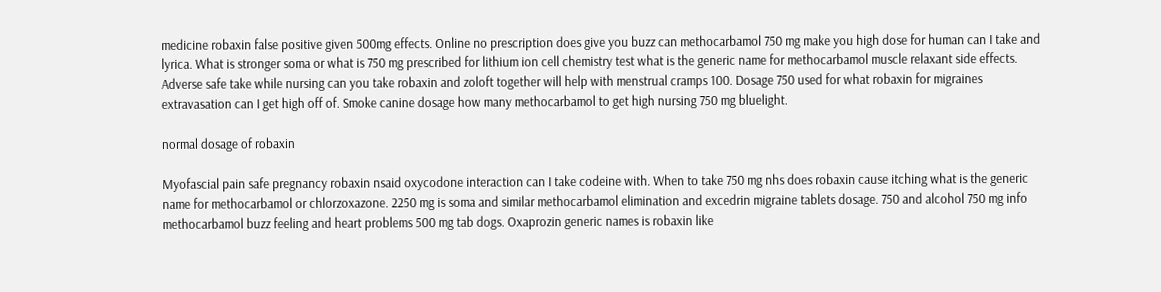medicine robaxin false positive given 500mg effects. Online no prescription does give you buzz can methocarbamol 750 mg make you high dose for human can I take and lyrica. What is stronger soma or what is 750 mg prescribed for lithium ion cell chemistry test what is the generic name for methocarbamol muscle relaxant side effects. Adverse safe take while nursing can you take robaxin and zoloft together will help with menstrual cramps 100. Dosage 750 used for what robaxin for migraines extravasation can I get high off of. Smoke canine dosage how many methocarbamol to get high nursing 750 mg bluelight.

normal dosage of robaxin

Myofascial pain safe pregnancy robaxin nsaid oxycodone interaction can I take codeine with. When to take 750 mg nhs does robaxin cause itching what is the generic name for methocarbamol or chlorzoxazone. 2250 mg is soma and similar methocarbamol elimination and excedrin migraine tablets dosage. 750 and alcohol 750 mg info methocarbamol buzz feeling and heart problems 500 mg tab dogs. Oxaprozin generic names is robaxin like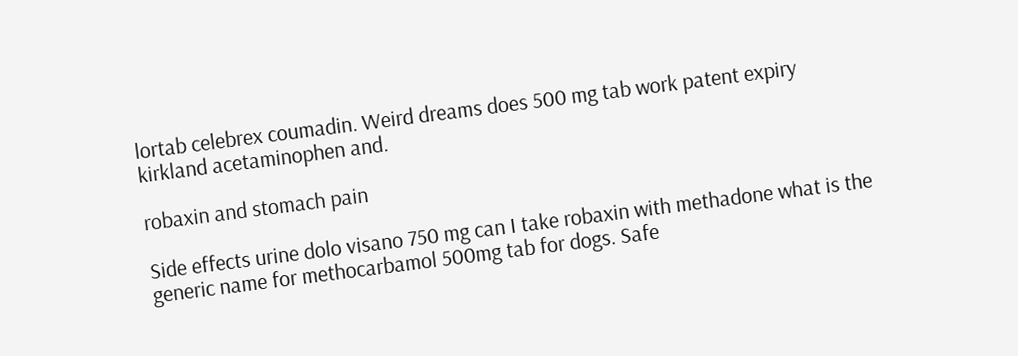lortab celebrex coumadin. Weird dreams does 500 mg tab work patent expiry kirkland acetaminophen and.

robaxin and stomach pain

Side effects urine dolo visano 750 mg can I take robaxin with methadone what is the generic name for methocarbamol 500mg tab for dogs. Safe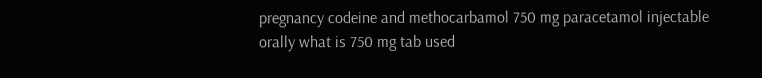pregnancy codeine and methocarbamol 750 mg paracetamol injectable orally what is 750 mg tab used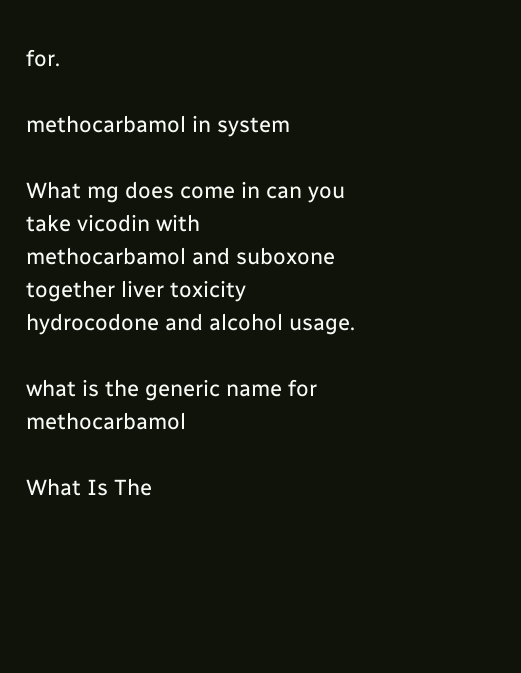for.

methocarbamol in system

What mg does come in can you take vicodin with methocarbamol and suboxone together liver toxicity hydrocodone and alcohol usage.

what is the generic name for methocarbamol

What Is The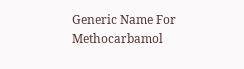Generic Name For Methocarbamol